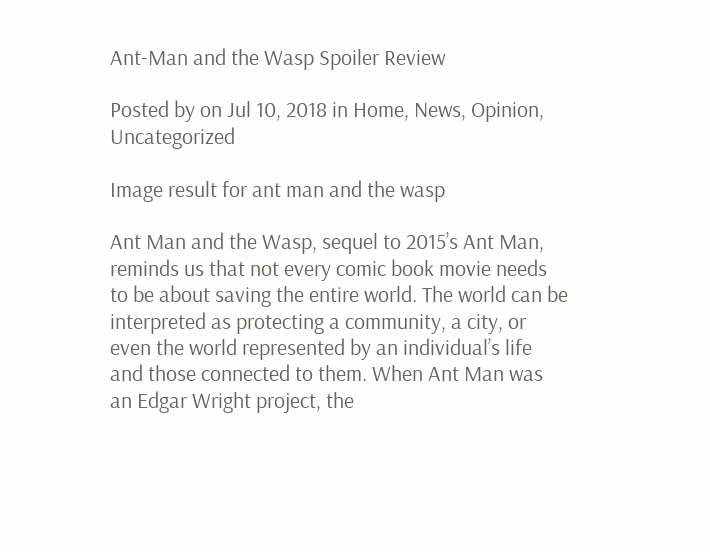Ant-Man and the Wasp Spoiler Review

Posted by on Jul 10, 2018 in Home, News, Opinion, Uncategorized

Image result for ant man and the wasp

Ant Man and the Wasp, sequel to 2015’s Ant Man, reminds us that not every comic book movie needs to be about saving the entire world. The world can be interpreted as protecting a community, a city, or even the world represented by an individual’s life and those connected to them. When Ant Man was an Edgar Wright project, the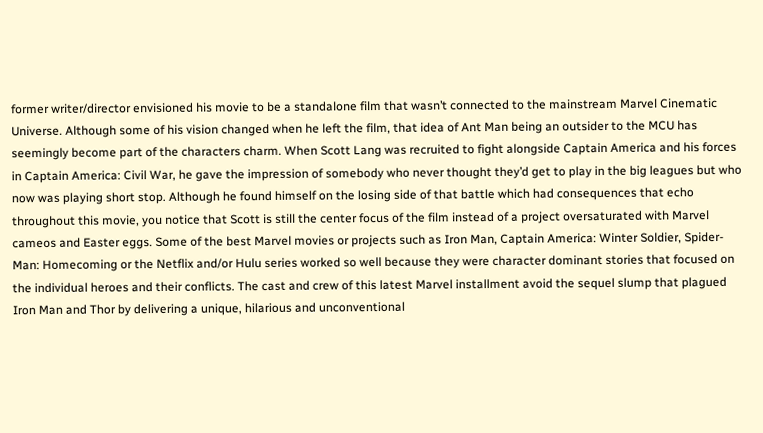former writer/director envisioned his movie to be a standalone film that wasn’t connected to the mainstream Marvel Cinematic Universe. Although some of his vision changed when he left the film, that idea of Ant Man being an outsider to the MCU has seemingly become part of the characters charm. When Scott Lang was recruited to fight alongside Captain America and his forces in Captain America: Civil War, he gave the impression of somebody who never thought they’d get to play in the big leagues but who now was playing short stop. Although he found himself on the losing side of that battle which had consequences that echo throughout this movie, you notice that Scott is still the center focus of the film instead of a project oversaturated with Marvel cameos and Easter eggs. Some of the best Marvel movies or projects such as Iron Man, Captain America: Winter Soldier, Spider-Man: Homecoming or the Netflix and/or Hulu series worked so well because they were character dominant stories that focused on the individual heroes and their conflicts. The cast and crew of this latest Marvel installment avoid the sequel slump that plagued Iron Man and Thor by delivering a unique, hilarious and unconventional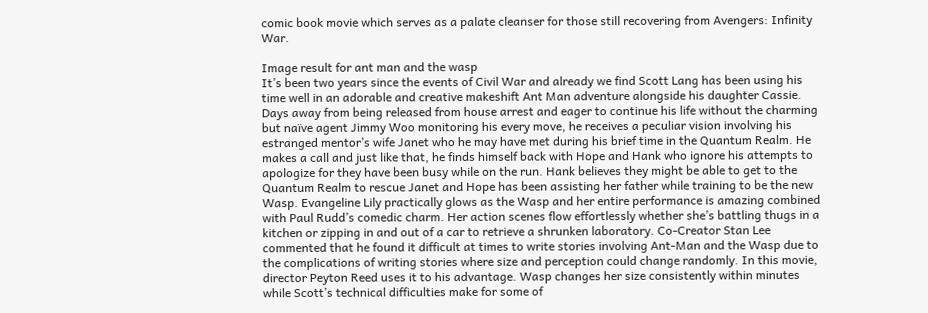comic book movie which serves as a palate cleanser for those still recovering from Avengers: Infinity War.

Image result for ant man and the wasp
It’s been two years since the events of Civil War and already we find Scott Lang has been using his time well in an adorable and creative makeshift Ant Man adventure alongside his daughter Cassie. Days away from being released from house arrest and eager to continue his life without the charming but naïve agent Jimmy Woo monitoring his every move, he receives a peculiar vision involving his estranged mentor’s wife Janet who he may have met during his brief time in the Quantum Realm. He makes a call and just like that, he finds himself back with Hope and Hank who ignore his attempts to apologize for they have been busy while on the run. Hank believes they might be able to get to the Quantum Realm to rescue Janet and Hope has been assisting her father while training to be the new Wasp. Evangeline Lily practically glows as the Wasp and her entire performance is amazing combined with Paul Rudd’s comedic charm. Her action scenes flow effortlessly whether she’s battling thugs in a kitchen or zipping in and out of a car to retrieve a shrunken laboratory. Co-Creator Stan Lee commented that he found it difficult at times to write stories involving Ant-Man and the Wasp due to the complications of writing stories where size and perception could change randomly. In this movie, director Peyton Reed uses it to his advantage. Wasp changes her size consistently within minutes while Scott’s technical difficulties make for some of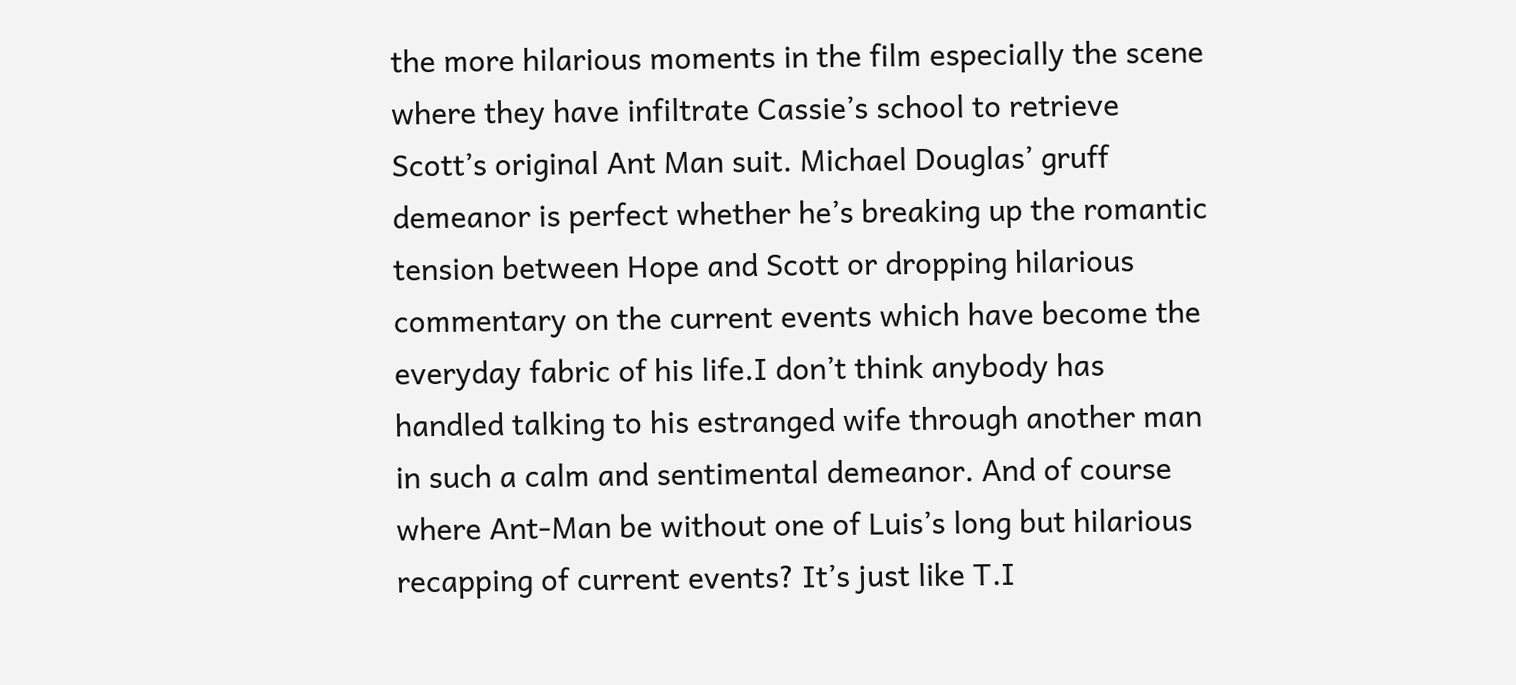the more hilarious moments in the film especially the scene where they have infiltrate Cassie’s school to retrieve Scott’s original Ant Man suit. Michael Douglas’ gruff demeanor is perfect whether he’s breaking up the romantic tension between Hope and Scott or dropping hilarious commentary on the current events which have become the everyday fabric of his life.I don’t think anybody has handled talking to his estranged wife through another man in such a calm and sentimental demeanor. And of course where Ant-Man be without one of Luis’s long but hilarious recapping of current events? It’s just like T.I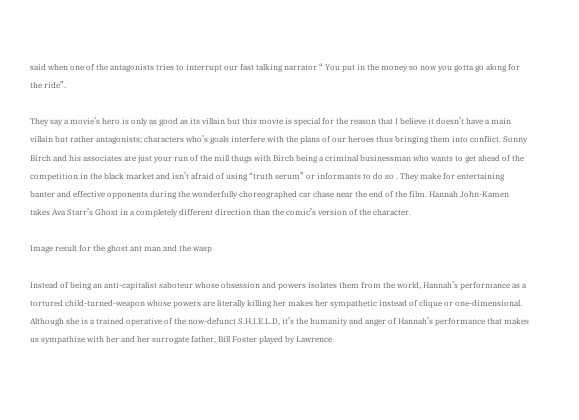said when one of the antagonists tries to interrupt our fast talking narrator “ You put in the money so now you gotta go along for the ride”.

They say a movie’s hero is only as good as its villain but this movie is special for the reason that I believe it doesn’t have a main villain but rather antagonists; characters who’s goals interfere with the plans of our heroes thus bringing them into conflict. Sonny Birch and his associates are just your run of the mill thugs with Birch being a criminal businessman who wants to get ahead of the competition in the black market and isn’t afraid of using “truth serum” or informants to do so . They make for entertaining banter and effective opponents during the wonderfully choreographed car chase near the end of the film. Hannah John-Kamen takes Ava Starr’s Ghost in a completely different direction than the comic’s version of the character.

Image result for the ghost ant man and the wasp

Instead of being an anti-capitalist saboteur whose obsession and powers isolates them from the world, Hannah’s performance as a tortured child-turned-weapon whose powers are literally killing her makes her sympathetic instead of clique or one-dimensional. Although she is a trained operative of the now-defunct S.H.I.E.L.D, it’s the humanity and anger of Hannah’s performance that makes us sympathize with her and her surrogate father, Bill Foster played by Lawrence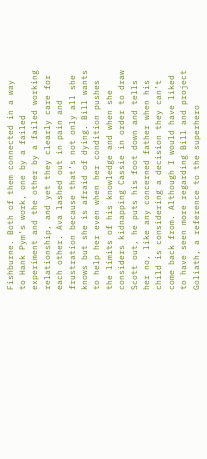Fishburne. Both of them connected in a way to Hank Pym’s work, one by a failed experiment and the other by a failed working relationship, and yet they clearly care for each other. Ava lashed out in pain and frustration because that’s not only all she knows but she is afraid of dying. Bill wants to help her even when her condition pushes the limits of his knowledge and when she considers kidnapping Cassie in order to draw Scott out, he puts his foot down and tells her no, like any concerned father when his child is considering a decision they can’t come back from. Although I would have liked to have seen more regarding Bill and project Goliath, a reference to the superhero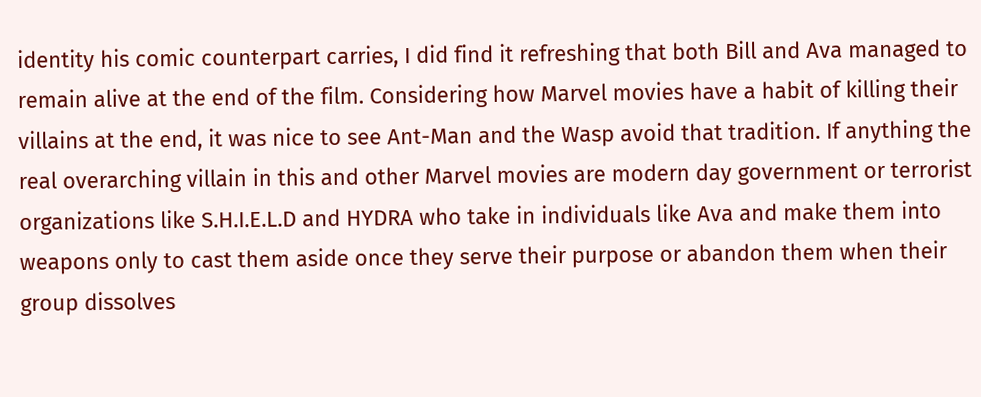identity his comic counterpart carries, I did find it refreshing that both Bill and Ava managed to remain alive at the end of the film. Considering how Marvel movies have a habit of killing their villains at the end, it was nice to see Ant-Man and the Wasp avoid that tradition. If anything the real overarching villain in this and other Marvel movies are modern day government or terrorist organizations like S.H.I.E.L.D and HYDRA who take in individuals like Ava and make them into weapons only to cast them aside once they serve their purpose or abandon them when their group dissolves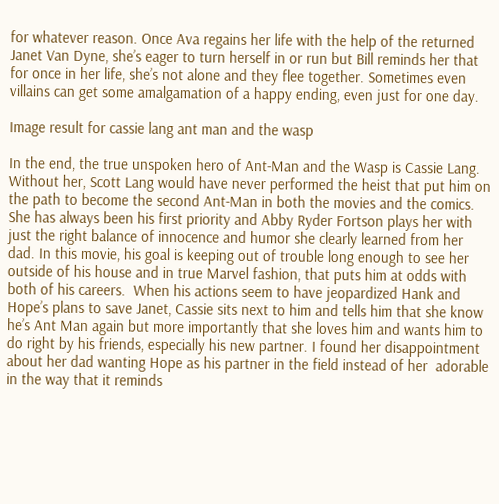for whatever reason. Once Ava regains her life with the help of the returned Janet Van Dyne, she’s eager to turn herself in or run but Bill reminds her that for once in her life, she’s not alone and they flee together. Sometimes even villains can get some amalgamation of a happy ending, even just for one day.

Image result for cassie lang ant man and the wasp

In the end, the true unspoken hero of Ant-Man and the Wasp is Cassie Lang. Without her, Scott Lang would have never performed the heist that put him on the path to become the second Ant-Man in both the movies and the comics. She has always been his first priority and Abby Ryder Fortson plays her with just the right balance of innocence and humor she clearly learned from her dad. In this movie, his goal is keeping out of trouble long enough to see her outside of his house and in true Marvel fashion, that puts him at odds with both of his careers.  When his actions seem to have jeopardized Hank and Hope’s plans to save Janet, Cassie sits next to him and tells him that she know he’s Ant Man again but more importantly that she loves him and wants him to do right by his friends, especially his new partner. I found her disappointment about her dad wanting Hope as his partner in the field instead of her  adorable in the way that it reminds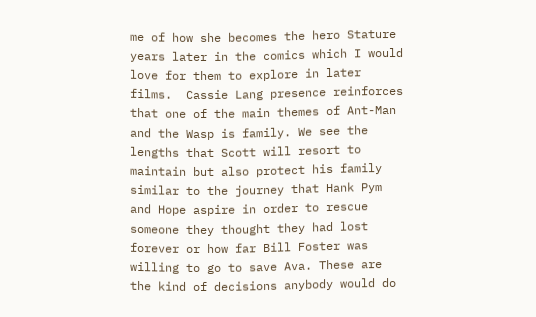me of how she becomes the hero Stature years later in the comics which I would love for them to explore in later films.  Cassie Lang presence reinforces that one of the main themes of Ant-Man and the Wasp is family. We see the lengths that Scott will resort to maintain but also protect his family similar to the journey that Hank Pym and Hope aspire in order to rescue someone they thought they had lost forever or how far Bill Foster was willing to go to save Ava. These are the kind of decisions anybody would do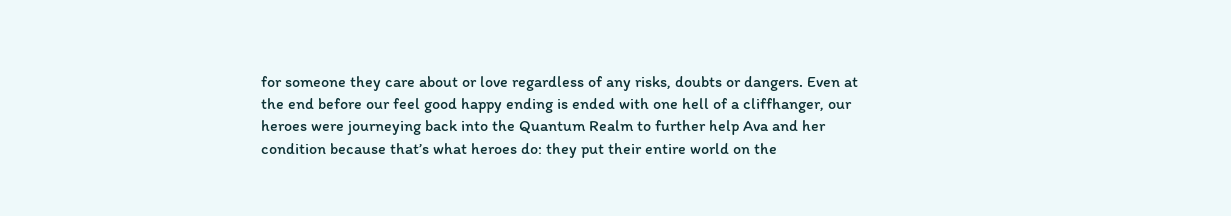for someone they care about or love regardless of any risks, doubts or dangers. Even at the end before our feel good happy ending is ended with one hell of a cliffhanger, our heroes were journeying back into the Quantum Realm to further help Ava and her condition because that’s what heroes do: they put their entire world on the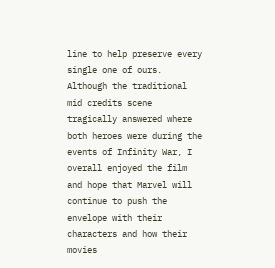line to help preserve every single one of ours. Although the traditional mid credits scene tragically answered where both heroes were during the events of Infinity War, I overall enjoyed the film and hope that Marvel will continue to push the envelope with their characters and how their movies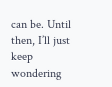can be. Until then, I’ll just keep wondering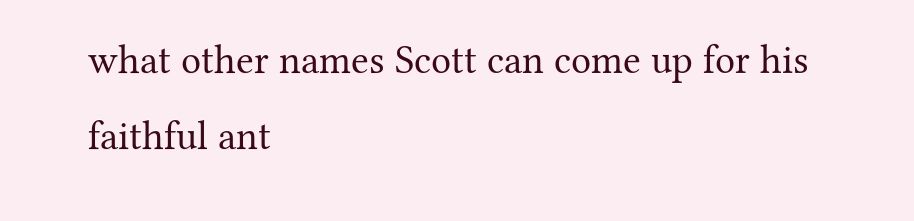what other names Scott can come up for his faithful ant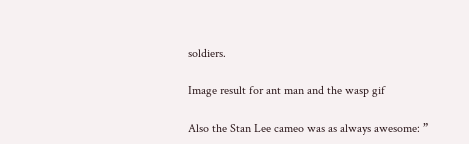soldiers.

Image result for ant man and the wasp gif

Also the Stan Lee cameo was as always awesome: ”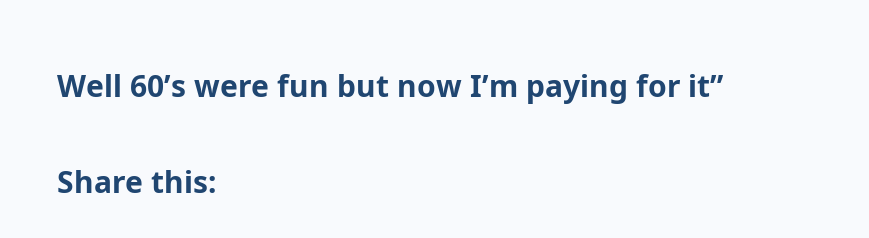Well 60’s were fun but now I’m paying for it”

Share this: